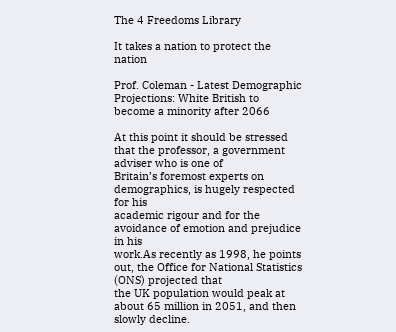The 4 Freedoms Library

It takes a nation to protect the nation

Prof. Coleman - Latest Demographic Projections: White British to become a minority after 2066

At this point it should be stressed that the professor, a government adviser who is one of
Britain’s foremost experts on demographics, is hugely respected for his
academic rigour and for the avoidance of emotion and prejudice in his
work.As recently as 1998, he points out, the Office for National Statistics (ONS) projected that
the UK population would peak at about 65 million in 2051, and then
slowly decline.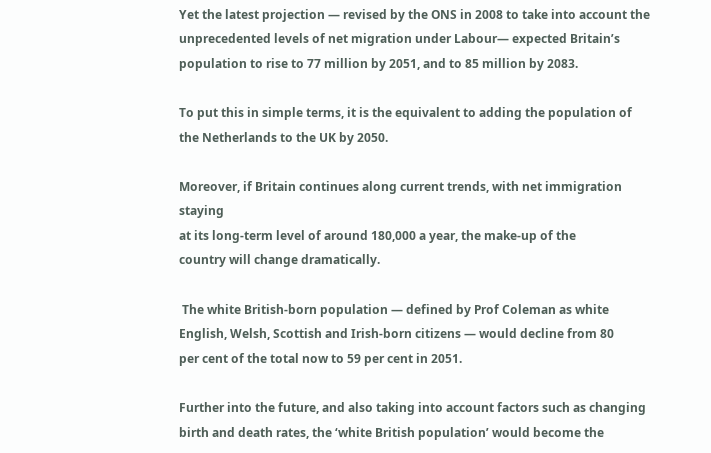Yet the latest projection — revised by the ONS in 2008 to take into account the
unprecedented levels of net migration under Labour— expected Britain’s
population to rise to 77 million by 2051, and to 85 million by 2083.

To put this in simple terms, it is the equivalent to adding the population of the Netherlands to the UK by 2050.

Moreover, if Britain continues along current trends, with net immigration staying
at its long-term level of around 180,000 a year, the make-up of the
country will change dramatically.

 The white British-born population — defined by Prof Coleman as white
English, Welsh, Scottish and Irish-born citizens — would decline from 80
per cent of the total now to 59 per cent in 2051.

Further into the future, and also taking into account factors such as changing
birth and death rates, the ‘white British population’ would become the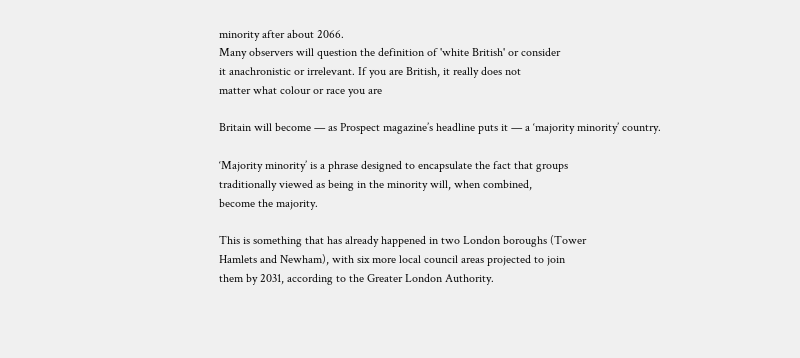minority after about 2066.
Many observers will question the definition of 'white British' or consider
it anachronistic or irrelevant. If you are British, it really does not
matter what colour or race you are

Britain will become — as Prospect magazine’s headline puts it — a ‘majority minority’ country.

‘Majority minority’ is a phrase designed to encapsulate the fact that groups
traditionally viewed as being in the minority will, when combined,
become the majority.

This is something that has already happened in two London boroughs (Tower
Hamlets and Newham), with six more local council areas projected to join
them by 2031, according to the Greater London Authority.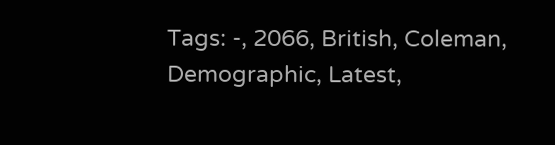Tags: -, 2066, British, Coleman, Demographic, Latest,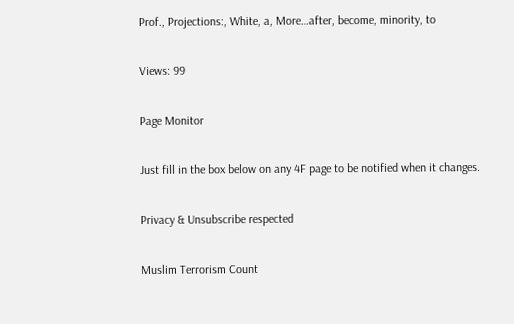Prof., Projections:, White, a, More…after, become, minority, to

Views: 99

Page Monitor

Just fill in the box below on any 4F page to be notified when it changes.

Privacy & Unsubscribe respected

Muslim Terrorism Count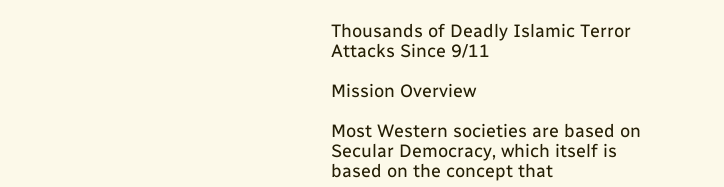Thousands of Deadly Islamic Terror Attacks Since 9/11

Mission Overview

Most Western societies are based on Secular Democracy, which itself is based on the concept that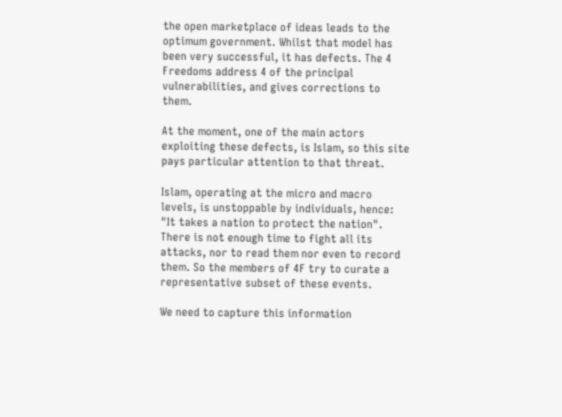the open marketplace of ideas leads to the optimum government. Whilst that model has been very successful, it has defects. The 4 Freedoms address 4 of the principal vulnerabilities, and gives corrections to them.

At the moment, one of the main actors exploiting these defects, is Islam, so this site pays particular attention to that threat.

Islam, operating at the micro and macro levels, is unstoppable by individuals, hence: "It takes a nation to protect the nation". There is not enough time to fight all its attacks, nor to read them nor even to record them. So the members of 4F try to curate a representative subset of these events.

We need to capture this information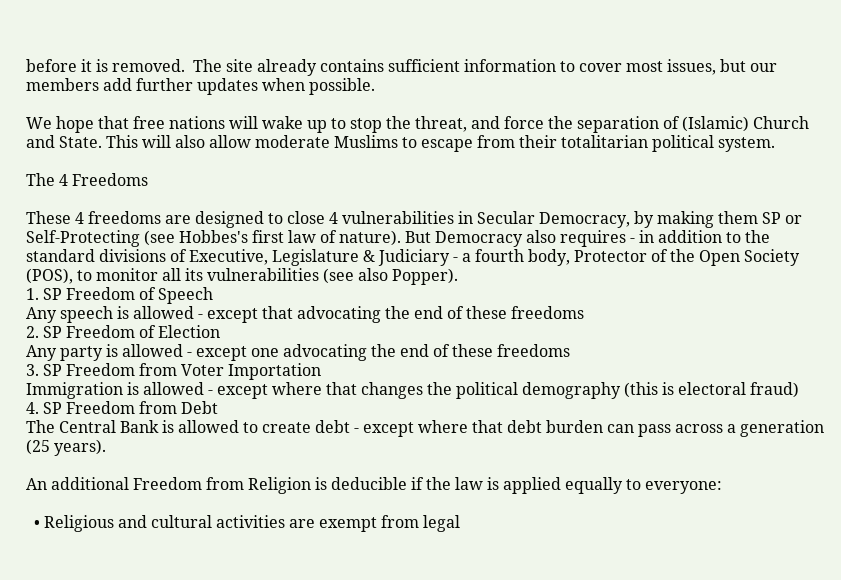before it is removed.  The site already contains sufficient information to cover most issues, but our members add further updates when possible.

We hope that free nations will wake up to stop the threat, and force the separation of (Islamic) Church and State. This will also allow moderate Muslims to escape from their totalitarian political system.

The 4 Freedoms

These 4 freedoms are designed to close 4 vulnerabilities in Secular Democracy, by making them SP or Self-Protecting (see Hobbes's first law of nature). But Democracy also requires - in addition to the standard divisions of Executive, Legislature & Judiciary - a fourth body, Protector of the Open Society (POS), to monitor all its vulnerabilities (see also Popper).
1. SP Freedom of Speech
Any speech is allowed - except that advocating the end of these freedoms
2. SP Freedom of Election
Any party is allowed - except one advocating the end of these freedoms
3. SP Freedom from Voter Importation
Immigration is allowed - except where that changes the political demography (this is electoral fraud)
4. SP Freedom from Debt
The Central Bank is allowed to create debt - except where that debt burden can pass across a generation (25 years).

An additional Freedom from Religion is deducible if the law is applied equally to everyone:

  • Religious and cultural activities are exempt from legal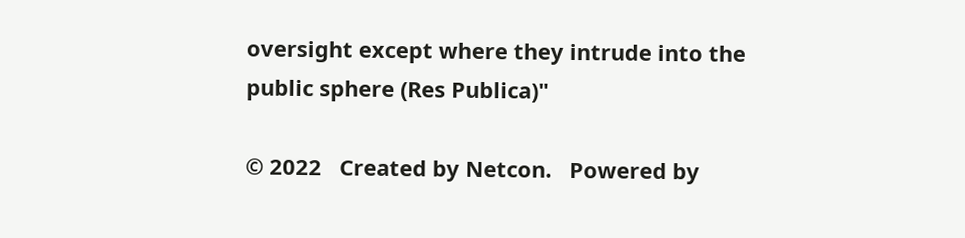oversight except where they intrude into the public sphere (Res Publica)"

© 2022   Created by Netcon.   Powered by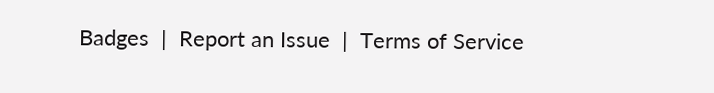Badges  |  Report an Issue  |  Terms of Service